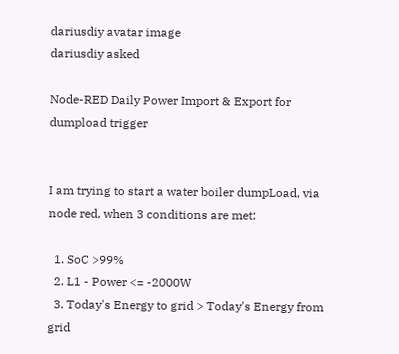dariusdiy avatar image
dariusdiy asked

Node-RED Daily Power Import & Export for dumpload trigger


I am trying to start a water boiler dumpLoad, via node red, when 3 conditions are met:

  1. SoC >99%
  2. L1 - Power <= -2000W
  3. Today's Energy to grid > Today's Energy from grid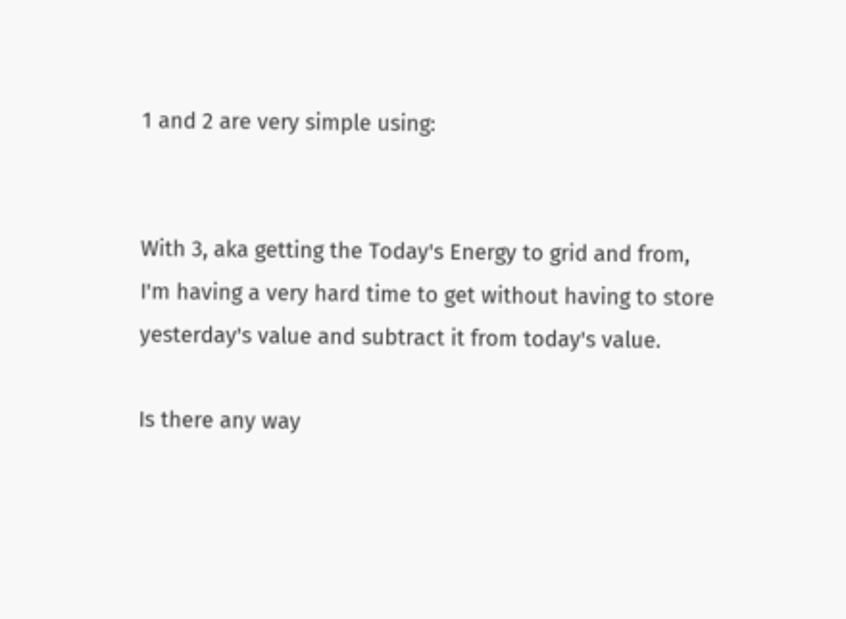1 and 2 are very simple using:


With 3, aka getting the Today's Energy to grid and from, I'm having a very hard time to get without having to store yesterday's value and subtract it from today's value.

Is there any way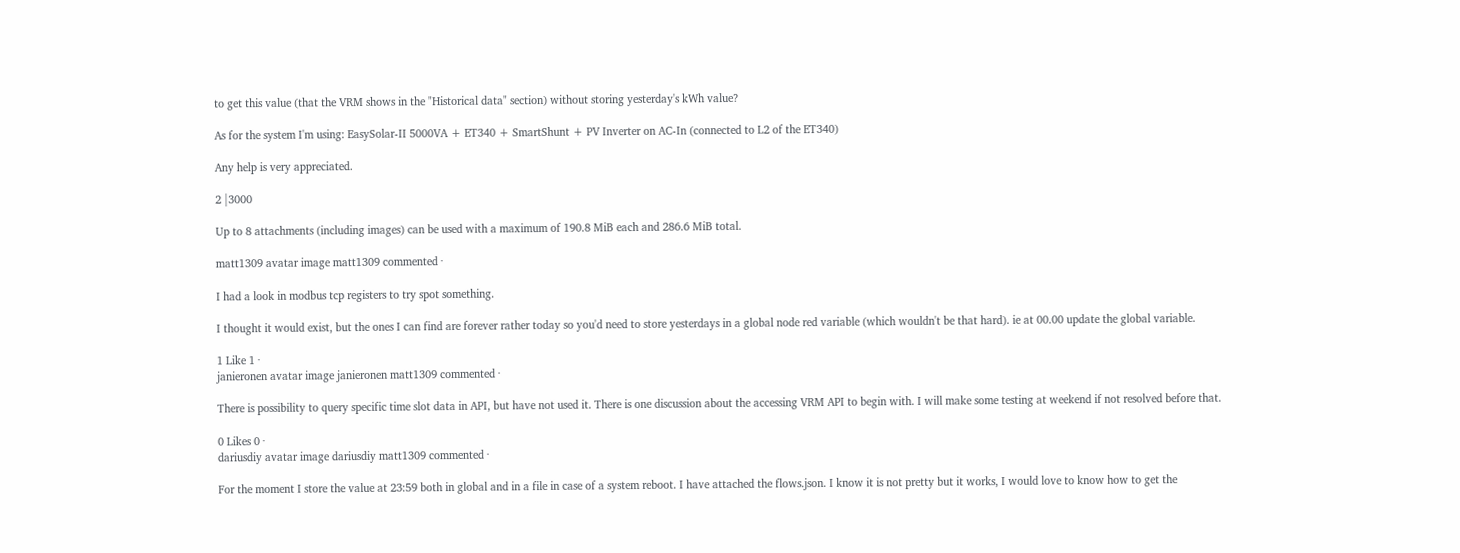to get this value (that the VRM shows in the "Historical data" section) without storing yesterday's kWh value?

As for the system I'm using: EasySolar-II 5000VA + ET340 + SmartShunt + PV Inverter on AC-In (connected to L2 of the ET340)

Any help is very appreciated.

2 |3000

Up to 8 attachments (including images) can be used with a maximum of 190.8 MiB each and 286.6 MiB total.

matt1309 avatar image matt1309 commented ·

I had a look in modbus tcp registers to try spot something.

I thought it would exist, but the ones I can find are forever rather today so you'd need to store yesterdays in a global node red variable (which wouldn't be that hard). ie at 00.00 update the global variable.

1 Like 1 ·
janieronen avatar image janieronen matt1309 commented ·

There is possibility to query specific time slot data in API, but have not used it. There is one discussion about the accessing VRM API to begin with. I will make some testing at weekend if not resolved before that.

0 Likes 0 ·
dariusdiy avatar image dariusdiy matt1309 commented ·

For the moment I store the value at 23:59 both in global and in a file in case of a system reboot. I have attached the flows.json. I know it is not pretty but it works, I would love to know how to get the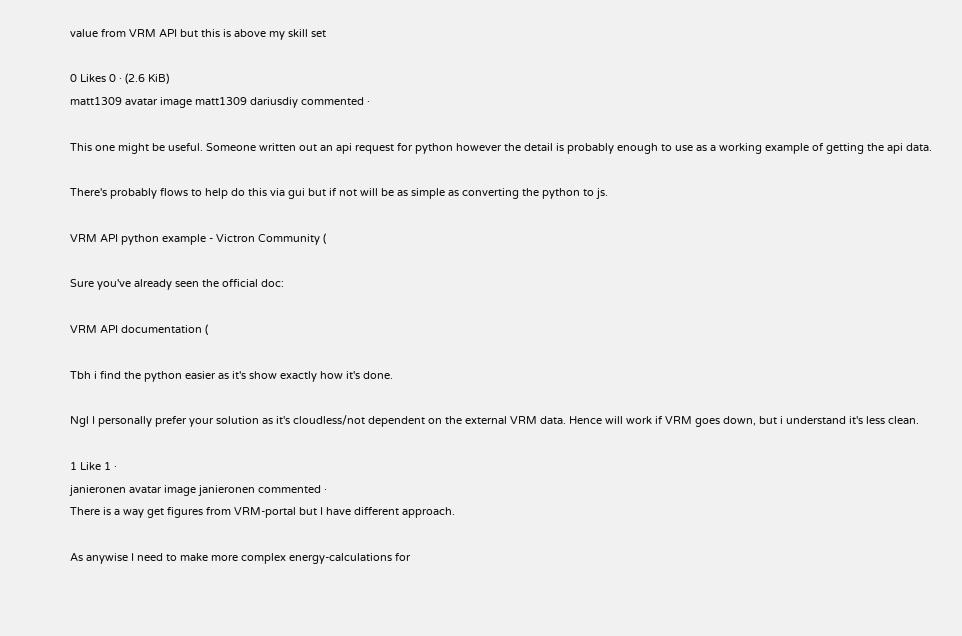value from VRM API but this is above my skill set

0 Likes 0 · (2.6 KiB)
matt1309 avatar image matt1309 dariusdiy commented ·

This one might be useful. Someone written out an api request for python however the detail is probably enough to use as a working example of getting the api data.

There's probably flows to help do this via gui but if not will be as simple as converting the python to js.

VRM API python example - Victron Community (

Sure you've already seen the official doc:

VRM API documentation (

Tbh i find the python easier as it's show exactly how it's done.

Ngl I personally prefer your solution as it's cloudless/not dependent on the external VRM data. Hence will work if VRM goes down, but i understand it's less clean.

1 Like 1 ·
janieronen avatar image janieronen commented ·
There is a way get figures from VRM-portal but I have different approach.

As anywise I need to make more complex energy-calculations for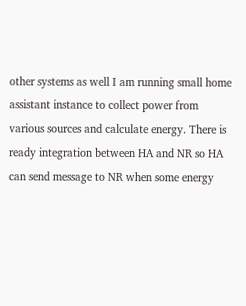other systems as well I am running small home assistant instance to collect power from various sources and calculate energy. There is ready integration between HA and NR so HA can send message to NR when some energy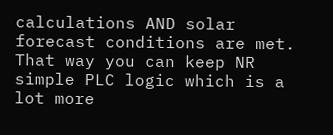calculations AND solar forecast conditions are met. That way you can keep NR simple PLC logic which is a lot more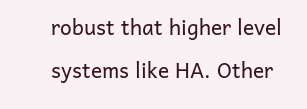robust that higher level systems like HA. Other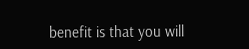benefit is that you will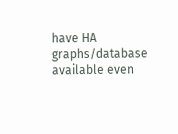have HA graphs/database available even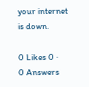your internet is down.

0 Likes 0 ·
0 Answers